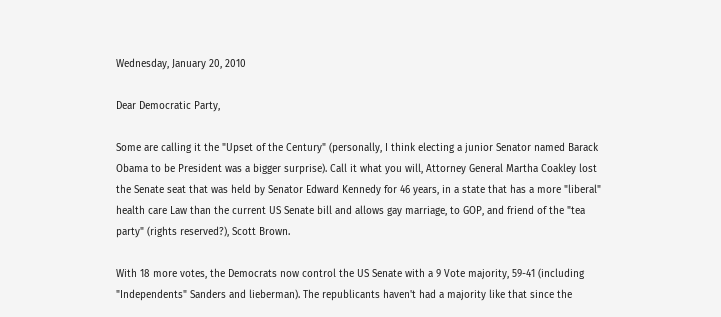Wednesday, January 20, 2010

Dear Democratic Party,

Some are calling it the "Upset of the Century" (personally, I think electing a junior Senator named Barack Obama to be President was a bigger surprise). Call it what you will, Attorney General Martha Coakley lost the Senate seat that was held by Senator Edward Kennedy for 46 years, in a state that has a more "liberal" health care Law than the current US Senate bill and allows gay marriage, to GOP, and friend of the "tea party" (rights reserved?), Scott Brown.

With 18 more votes, the Democrats now control the US Senate with a 9 Vote majority, 59-41 (including "Independents" Sanders and lieberman). The republicants haven't had a majority like that since the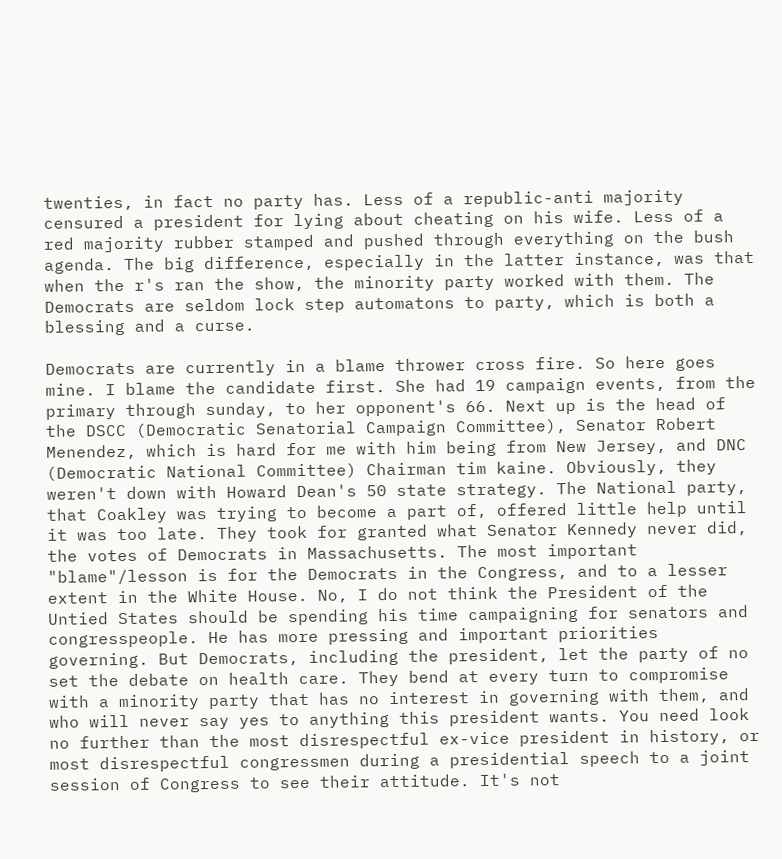twenties, in fact no party has. Less of a republic-anti majority censured a president for lying about cheating on his wife. Less of a red majority rubber stamped and pushed through everything on the bush agenda. The big difference, especially in the latter instance, was that when the r's ran the show, the minority party worked with them. The Democrats are seldom lock step automatons to party, which is both a blessing and a curse.

Democrats are currently in a blame thrower cross fire. So here goes mine. I blame the candidate first. She had 19 campaign events, from the primary through sunday, to her opponent's 66. Next up is the head of the DSCC (Democratic Senatorial Campaign Committee), Senator Robert Menendez, which is hard for me with him being from New Jersey, and DNC (Democratic National Committee) Chairman tim kaine. Obviously, they weren't down with Howard Dean's 50 state strategy. The National party, that Coakley was trying to become a part of, offered little help until it was too late. They took for granted what Senator Kennedy never did, the votes of Democrats in Massachusetts. The most important "blame"/lesson is for the Democrats in the Congress, and to a lesser extent in the White House. No, I do not think the President of the Untied States should be spending his time campaigning for senators and congresspeople. He has more pressing and important priorities governing. But Democrats, including the president, let the party of no set the debate on health care. They bend at every turn to compromise with a minority party that has no interest in governing with them, and who will never say yes to anything this president wants. You need look no further than the most disrespectful ex-vice president in history, or most disrespectful congressmen during a presidential speech to a joint session of Congress to see their attitude. It's not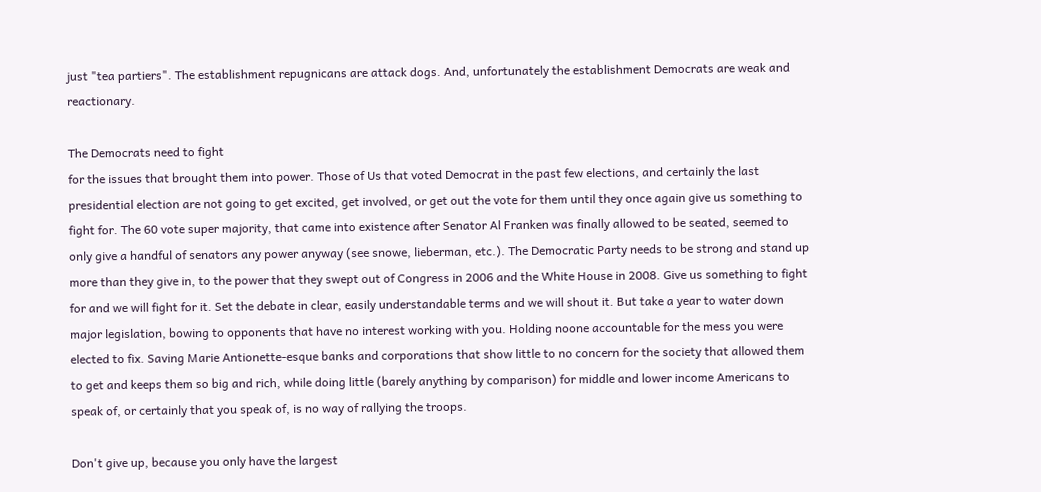just "tea partiers". The establishment repugnicans are attack dogs. And, unfortunately the establishment Democrats are weak and reactionary.

The Democrats need to fight
for the issues that brought them into power. Those of Us that voted Democrat in the past few elections, and certainly the last presidential election are not going to get excited, get involved, or get out the vote for them until they once again give us something to fight for. The 60 vote super majority, that came into existence after Senator Al Franken was finally allowed to be seated, seemed to only give a handful of senators any power anyway (see snowe, lieberman, etc.). The Democratic Party needs to be strong and stand up more than they give in, to the power that they swept out of Congress in 2006 and the White House in 2008. Give us something to fight for and we will fight for it. Set the debate in clear, easily understandable terms and we will shout it. But take a year to water down major legislation, bowing to opponents that have no interest working with you. Holding noone accountable for the mess you were elected to fix. Saving Marie Antionette-esque banks and corporations that show little to no concern for the society that allowed them to get and keeps them so big and rich, while doing little (barely anything by comparison) for middle and lower income Americans to speak of, or certainly that you speak of, is no way of rallying the troops.

Don't give up, because you only have the largest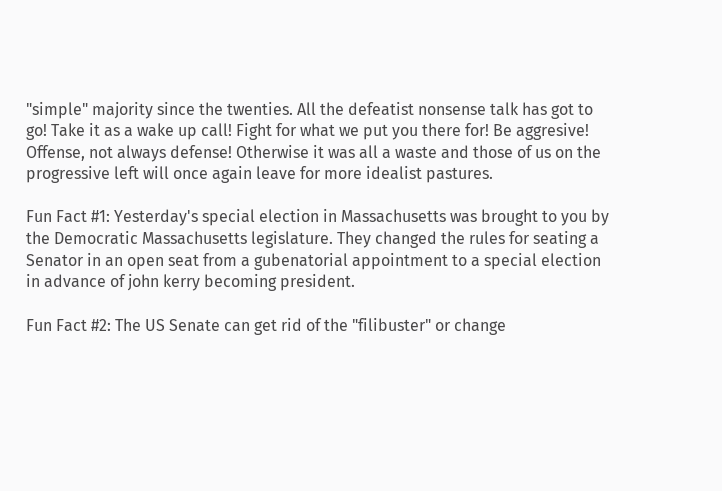"simple" majority since the twenties. All the defeatist nonsense talk has got to go! Take it as a wake up call! Fight for what we put you there for! Be aggresive! Offense, not always defense! Otherwise it was all a waste and those of us on the progressive left will once again leave for more idealist pastures.

Fun Fact #1: Yesterday's special election in Massachusetts was brought to you by the Democratic Massachusetts legislature. They changed the rules for seating a Senator in an open seat from a gubenatorial appointment to a special election in advance of john kerry becoming president.

Fun Fact #2: The US Senate can get rid of the "filibuster" or change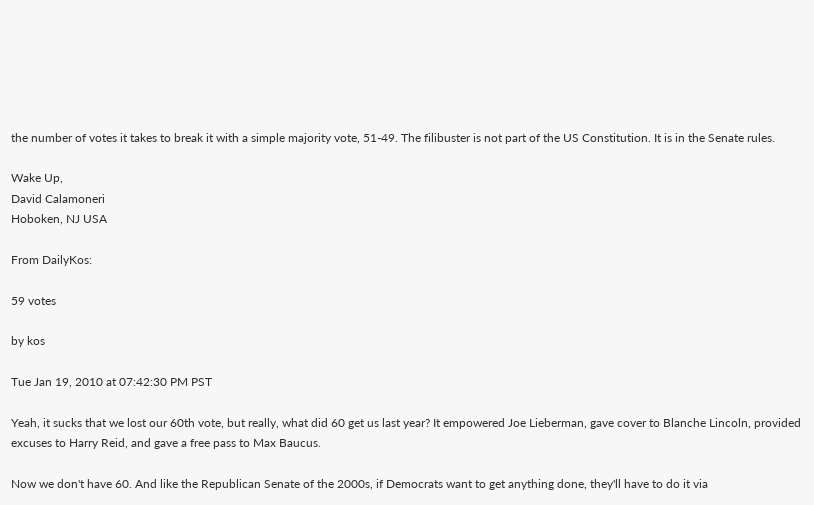the number of votes it takes to break it with a simple majority vote, 51-49. The filibuster is not part of the US Constitution. It is in the Senate rules.

Wake Up,
David Calamoneri
Hoboken, NJ USA

From DailyKos:

59 votes

by kos

Tue Jan 19, 2010 at 07:42:30 PM PST

Yeah, it sucks that we lost our 60th vote, but really, what did 60 get us last year? It empowered Joe Lieberman, gave cover to Blanche Lincoln, provided excuses to Harry Reid, and gave a free pass to Max Baucus.

Now we don't have 60. And like the Republican Senate of the 2000s, if Democrats want to get anything done, they'll have to do it via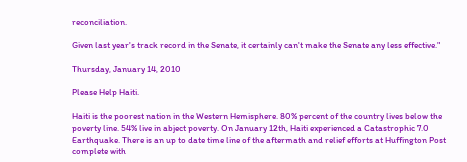reconciliation.

Given last year's track record in the Senate, it certainly can't make the Senate any less effective."

Thursday, January 14, 2010

Please Help Haiti.

Haiti is the poorest nation in the Western Hemisphere. 80% percent of the country lives below the poverty line. 54% live in abject poverty. On January 12th, Haiti experienced a Catastrophic 7.0 Earthquake. There is an up to date time line of the aftermath and relief efforts at Huffington Post complete with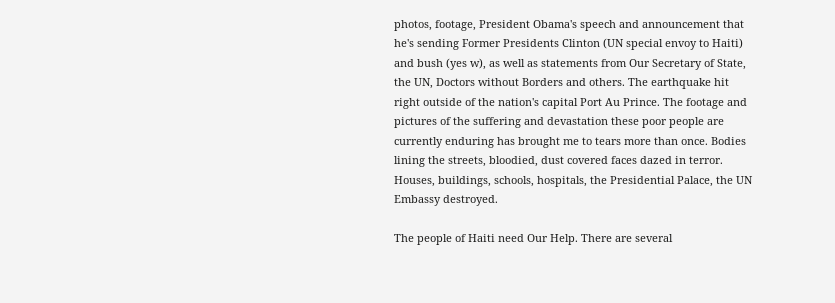photos, footage, President Obama's speech and announcement that he's sending Former Presidents Clinton (UN special envoy to Haiti) and bush (yes w), as well as statements from Our Secretary of State, the UN, Doctors without Borders and others. The earthquake hit right outside of the nation's capital Port Au Prince. The footage and pictures of the suffering and devastation these poor people are currently enduring has brought me to tears more than once. Bodies lining the streets, bloodied, dust covered faces dazed in terror. Houses, buildings, schools, hospitals, the Presidential Palace, the UN Embassy destroyed.

The people of Haiti need Our Help. There are several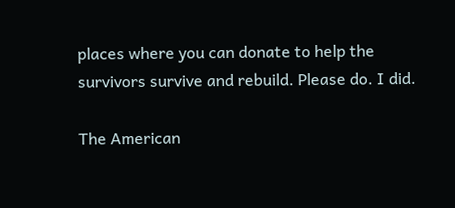places where you can donate to help the survivors survive and rebuild. Please do. I did.

The American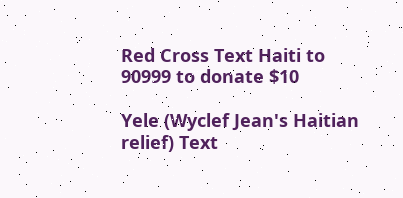Red Cross Text Haiti to 90999 to donate $10

Yele (Wyclef Jean's Haitian relief) Text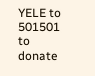YELE to 501501 to donate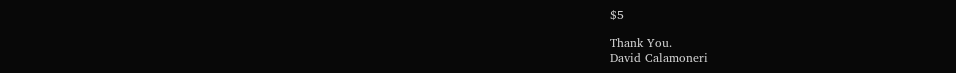$5

Thank You.
David Calamoneri